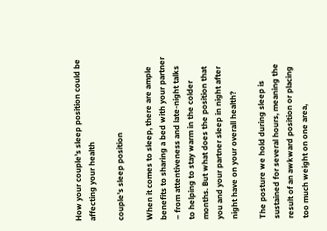How your couple’s sleep position could be affecting your health

couple’s sleep position

When it comes to sleep, there are ample benefits to sharing a bed with your partner – from attentiveness and late-night talks to helping to stay warm in the colder months. But what does the position that you and your partner sleep in night after night have on your overall health?

The posture we hold during sleep is sustained for several hours, meaning the result of an awkward position or placing too much weight on one area,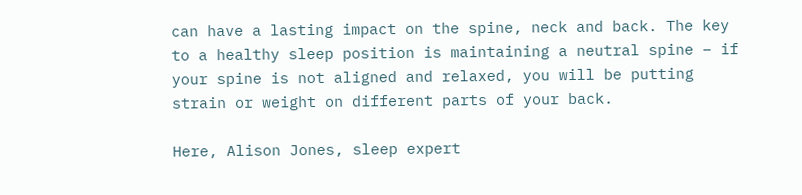can have a lasting impact on the spine, neck and back. The key to a healthy sleep position is maintaining a neutral spine – if your spine is not aligned and relaxed, you will be putting strain or weight on different parts of your back.

Here, Alison Jones, sleep expert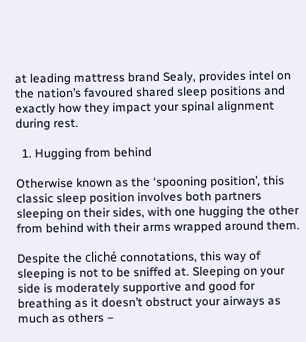at leading mattress brand Sealy, provides intel on the nation’s favoured shared sleep positions and exactly how they impact your spinal alignment during rest.

  1. Hugging from behind

Otherwise known as the ‘spooning position’, this classic sleep position involves both partners sleeping on their sides, with one hugging the other from behind with their arms wrapped around them.

Despite the cliché connotations, this way of sleeping is not to be sniffed at. Sleeping on your side is moderately supportive and good for breathing as it doesn’t obstruct your airways as much as others –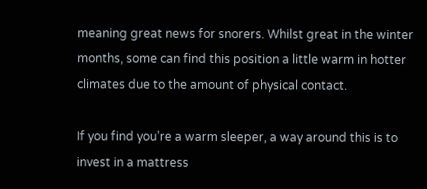meaning great news for snorers. Whilst great in the winter months, some can find this position a little warm in hotter climates due to the amount of physical contact.

If you find you’re a warm sleeper, a way around this is to invest in a mattress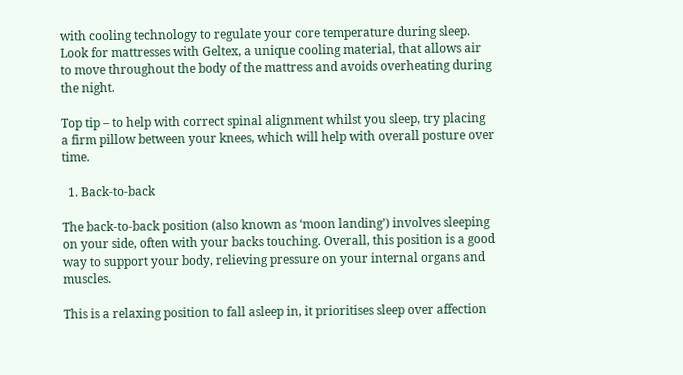with cooling technology to regulate your core temperature during sleep. Look for mattresses with Geltex, a unique cooling material, that allows air to move throughout the body of the mattress and avoids overheating during the night.

Top tip – to help with correct spinal alignment whilst you sleep, try placing a firm pillow between your knees, which will help with overall posture over time.

  1. Back-to-back

The back-to-back position (also known as ‘moon landing’) involves sleeping on your side, often with your backs touching. Overall, this position is a good way to support your body, relieving pressure on your internal organs and muscles.

This is a relaxing position to fall asleep in, it prioritises sleep over affection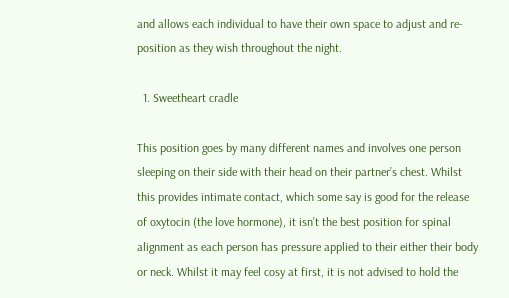and allows each individual to have their own space to adjust and re-position as they wish throughout the night.

  1. Sweetheart cradle

This position goes by many different names and involves one person sleeping on their side with their head on their partner’s chest. Whilst this provides intimate contact, which some say is good for the release of oxytocin (the love hormone), it isn’t the best position for spinal alignment as each person has pressure applied to their either their body or neck. Whilst it may feel cosy at first, it is not advised to hold the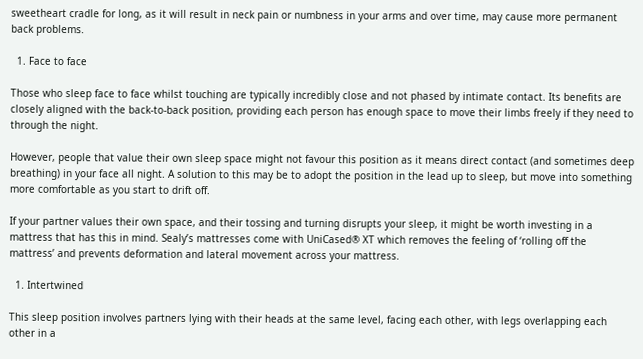sweetheart cradle for long, as it will result in neck pain or numbness in your arms and over time, may cause more permanent back problems.

  1. Face to face

Those who sleep face to face whilst touching are typically incredibly close and not phased by intimate contact. Its benefits are closely aligned with the back-to-back position, providing each person has enough space to move their limbs freely if they need to through the night.

However, people that value their own sleep space might not favour this position as it means direct contact (and sometimes deep breathing) in your face all night. A solution to this may be to adopt the position in the lead up to sleep, but move into something more comfortable as you start to drift off.

If your partner values their own space, and their tossing and turning disrupts your sleep, it might be worth investing in a mattress that has this in mind. Sealy’s mattresses come with UniCased® XT which removes the feeling of ‘rolling off the mattress’ and prevents deformation and lateral movement across your mattress.

  1. Intertwined

This sleep position involves partners lying with their heads at the same level, facing each other, with legs overlapping each other in a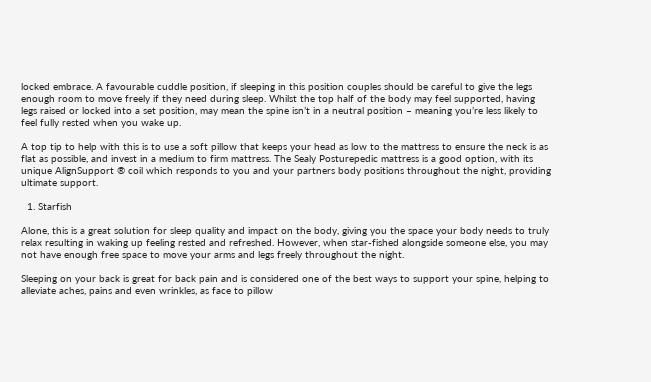locked embrace. A favourable cuddle position, if sleeping in this position couples should be careful to give the legs enough room to move freely if they need during sleep. Whilst the top half of the body may feel supported, having legs raised or locked into a set position, may mean the spine isn’t in a neutral position – meaning you’re less likely to feel fully rested when you wake up.

A top tip to help with this is to use a soft pillow that keeps your head as low to the mattress to ensure the neck is as flat as possible, and invest in a medium to firm mattress. The Sealy Posturepedic mattress is a good option, with its unique AlignSupport ® coil which responds to you and your partners body positions throughout the night, providing ultimate support.

  1. Starfish

Alone, this is a great solution for sleep quality and impact on the body, giving you the space your body needs to truly relax resulting in waking up feeling rested and refreshed. However, when star-fished alongside someone else, you may not have enough free space to move your arms and legs freely throughout the night.

Sleeping on your back is great for back pain and is considered one of the best ways to support your spine, helping to alleviate aches, pains and even wrinkles, as face to pillow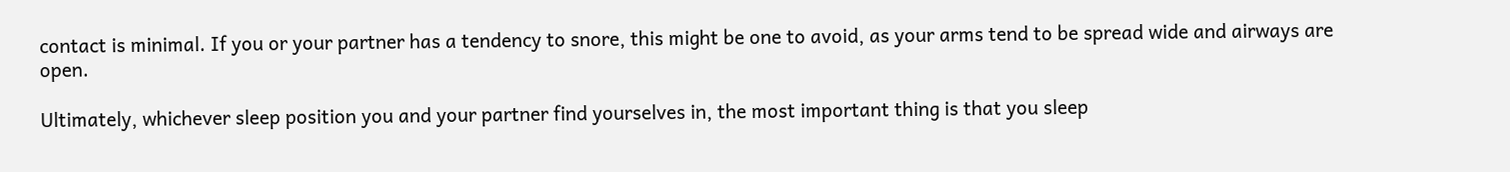contact is minimal. If you or your partner has a tendency to snore, this might be one to avoid, as your arms tend to be spread wide and airways are open.

Ultimately, whichever sleep position you and your partner find yourselves in, the most important thing is that you sleep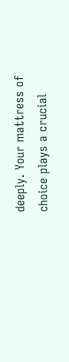deeply. Your mattress of choice plays a crucial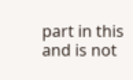part in this and is not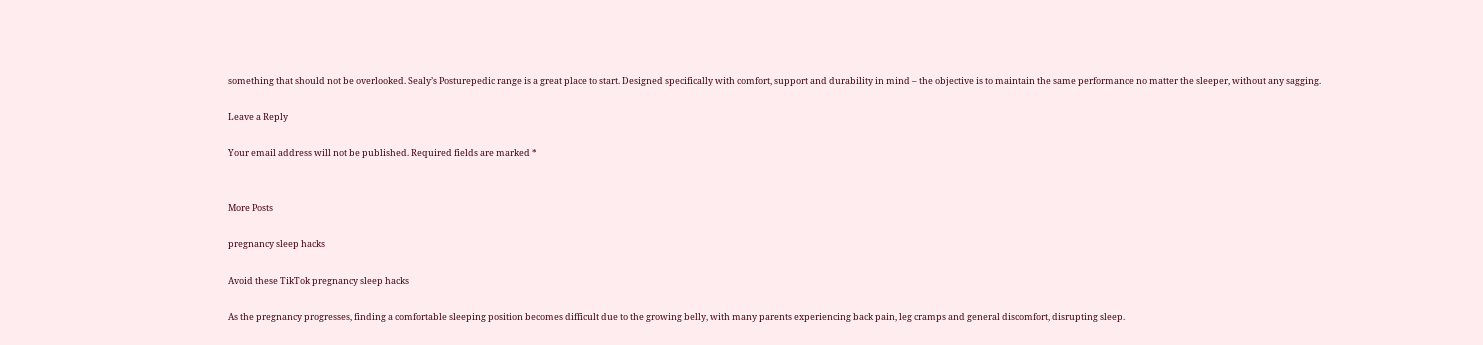something that should not be overlooked. Sealy’s Posturepedic range is a great place to start. Designed specifically with comfort, support and durability in mind – the objective is to maintain the same performance no matter the sleeper, without any sagging.

Leave a Reply

Your email address will not be published. Required fields are marked *


More Posts

pregnancy sleep hacks

Avoid these TikTok pregnancy sleep hacks

As the pregnancy progresses, finding a comfortable sleeping position becomes difficult due to the growing belly, with many parents experiencing back pain, leg cramps and general discomfort, disrupting sleep.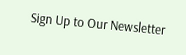Sign Up to Our Newsletter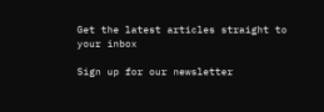Get the latest articles straight to your inbox

Sign up for our newsletter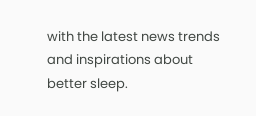with the latest news trends and inspirations about better sleep.